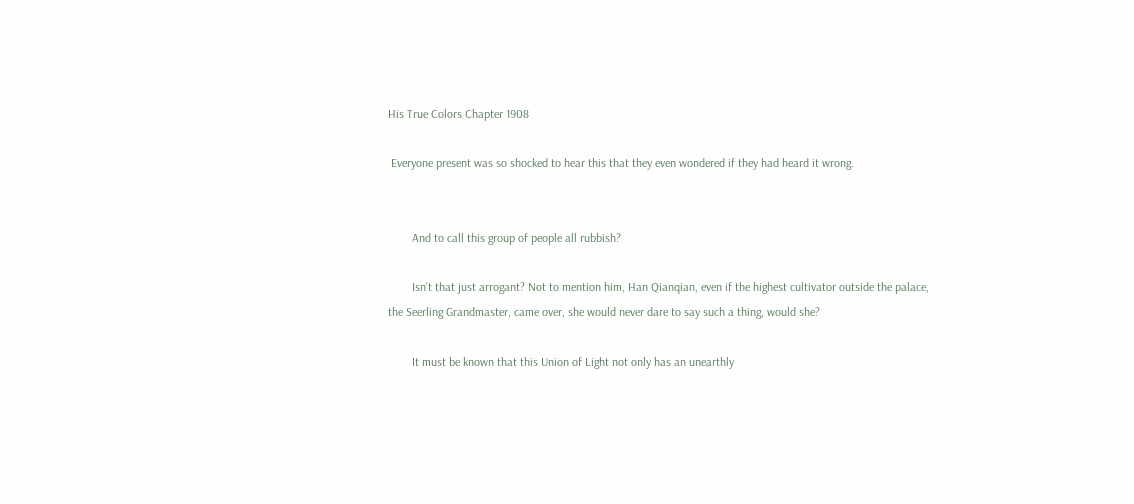His True Colors Chapter 1908

 Everyone present was so shocked to hear this that they even wondered if they had heard it wrong.


        And to call this group of people all rubbish?

        Isn't that just arrogant? Not to mention him, Han Qianqian, even if the highest cultivator outside the palace, the Seerling Grandmaster, came over, she would never dare to say such a thing, would she?

        It must be known that this Union of Light not only has an unearthly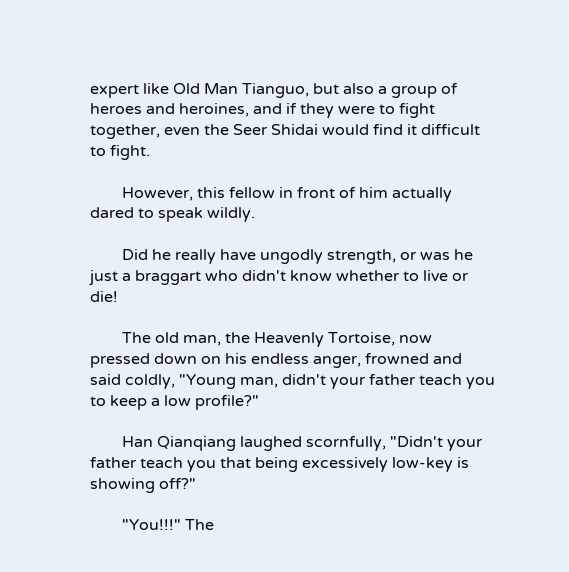expert like Old Man Tianguo, but also a group of heroes and heroines, and if they were to fight together, even the Seer Shidai would find it difficult to fight.

        However, this fellow in front of him actually dared to speak wildly.

        Did he really have ungodly strength, or was he just a braggart who didn't know whether to live or die!

        The old man, the Heavenly Tortoise, now pressed down on his endless anger, frowned and said coldly, "Young man, didn't your father teach you to keep a low profile?"

        Han Qianqiang laughed scornfully, "Didn't your father teach you that being excessively low-key is showing off?"

        "You!!!" The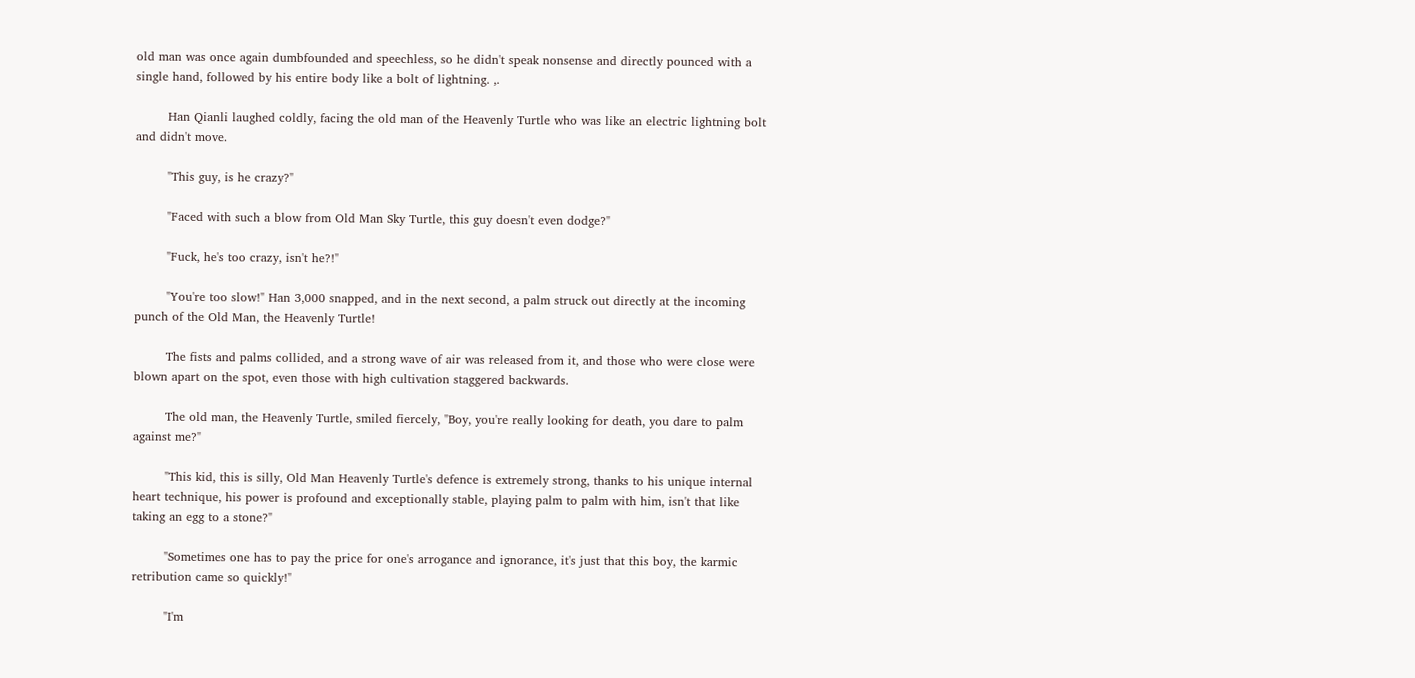old man was once again dumbfounded and speechless, so he didn't speak nonsense and directly pounced with a single hand, followed by his entire body like a bolt of lightning. ,.

        Han Qianli laughed coldly, facing the old man of the Heavenly Turtle who was like an electric lightning bolt and didn't move.

        "This guy, is he crazy?"

        "Faced with such a blow from Old Man Sky Turtle, this guy doesn't even dodge?"

        "Fuck, he's too crazy, isn't he?!"

        "You're too slow!" Han 3,000 snapped, and in the next second, a palm struck out directly at the incoming punch of the Old Man, the Heavenly Turtle!

        The fists and palms collided, and a strong wave of air was released from it, and those who were close were blown apart on the spot, even those with high cultivation staggered backwards.

        The old man, the Heavenly Turtle, smiled fiercely, "Boy, you're really looking for death, you dare to palm against me?"

        "This kid, this is silly, Old Man Heavenly Turtle's defence is extremely strong, thanks to his unique internal heart technique, his power is profound and exceptionally stable, playing palm to palm with him, isn't that like taking an egg to a stone?"

        "Sometimes one has to pay the price for one's arrogance and ignorance, it's just that this boy, the karmic retribution came so quickly!"

        "I'm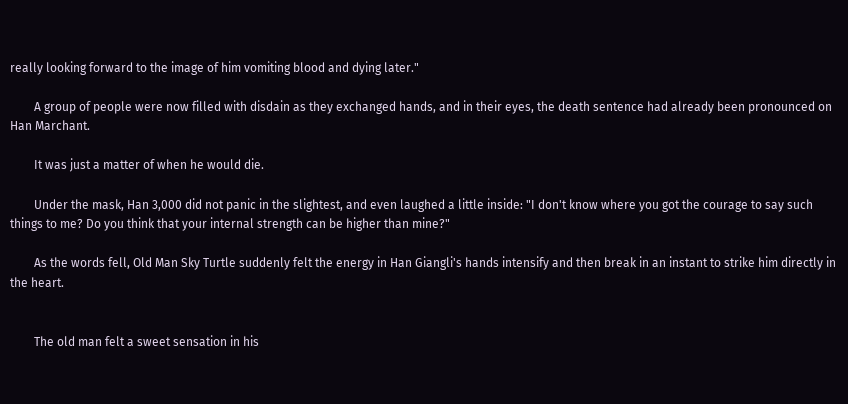really looking forward to the image of him vomiting blood and dying later."

        A group of people were now filled with disdain as they exchanged hands, and in their eyes, the death sentence had already been pronounced on Han Marchant.

        It was just a matter of when he would die.

        Under the mask, Han 3,000 did not panic in the slightest, and even laughed a little inside: "I don't know where you got the courage to say such things to me? Do you think that your internal strength can be higher than mine?"

        As the words fell, Old Man Sky Turtle suddenly felt the energy in Han Giangli's hands intensify and then break in an instant to strike him directly in the heart.


        The old man felt a sweet sensation in his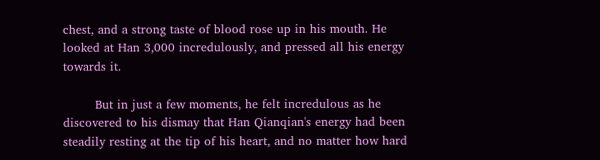chest, and a strong taste of blood rose up in his mouth. He looked at Han 3,000 incredulously, and pressed all his energy towards it.

        But in just a few moments, he felt incredulous as he discovered to his dismay that Han Qianqian's energy had been steadily resting at the tip of his heart, and no matter how hard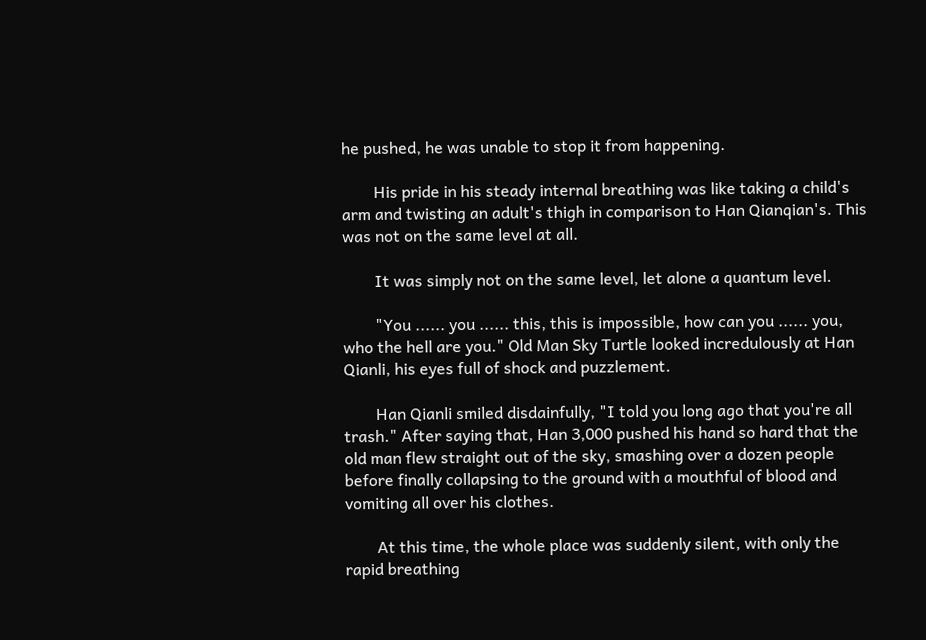he pushed, he was unable to stop it from happening.

        His pride in his steady internal breathing was like taking a child's arm and twisting an adult's thigh in comparison to Han Qianqian's. This was not on the same level at all.

        It was simply not on the same level, let alone a quantum level.

        "You ...... you ...... this, this is impossible, how can you ...... you, who the hell are you." Old Man Sky Turtle looked incredulously at Han Qianli, his eyes full of shock and puzzlement.

        Han Qianli smiled disdainfully, "I told you long ago that you're all trash." After saying that, Han 3,000 pushed his hand so hard that the old man flew straight out of the sky, smashing over a dozen people before finally collapsing to the ground with a mouthful of blood and vomiting all over his clothes.

        At this time, the whole place was suddenly silent, with only the rapid breathing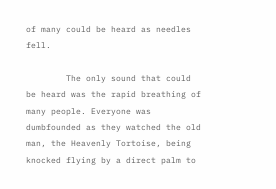of many could be heard as needles fell.

        The only sound that could be heard was the rapid breathing of many people. Everyone was dumbfounded as they watched the old man, the Heavenly Tortoise, being knocked flying by a direct palm to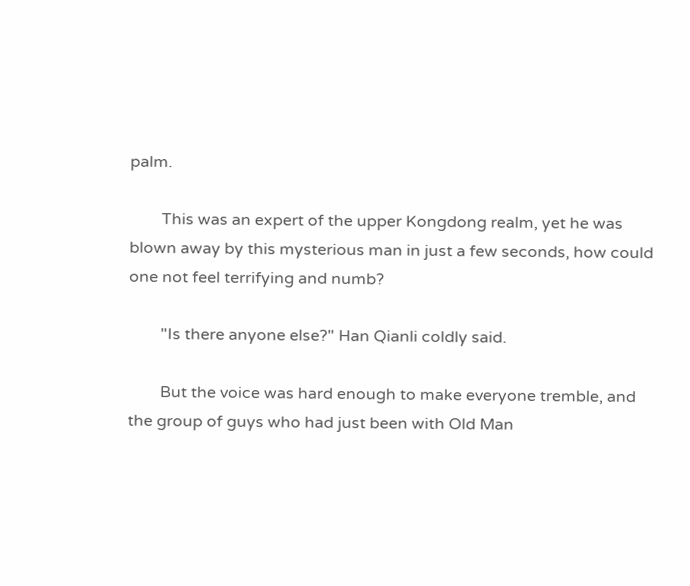palm.

        This was an expert of the upper Kongdong realm, yet he was blown away by this mysterious man in just a few seconds, how could one not feel terrifying and numb?

        "Is there anyone else?" Han Qianli coldly said.

        But the voice was hard enough to make everyone tremble, and the group of guys who had just been with Old Man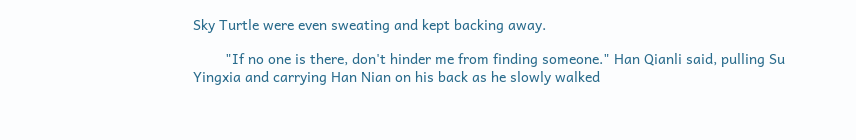Sky Turtle were even sweating and kept backing away.

        "If no one is there, don't hinder me from finding someone." Han Qianli said, pulling Su Yingxia and carrying Han Nian on his back as he slowly walked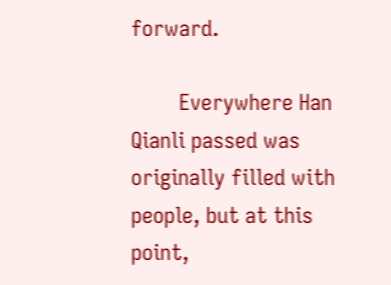forward.

        Everywhere Han Qianli passed was originally filled with people, but at this point,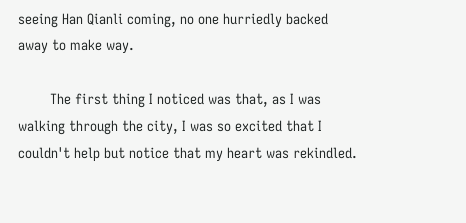seeing Han Qianli coming, no one hurriedly backed away to make way.

        The first thing I noticed was that, as I was walking through the city, I was so excited that I couldn't help but notice that my heart was rekindled.